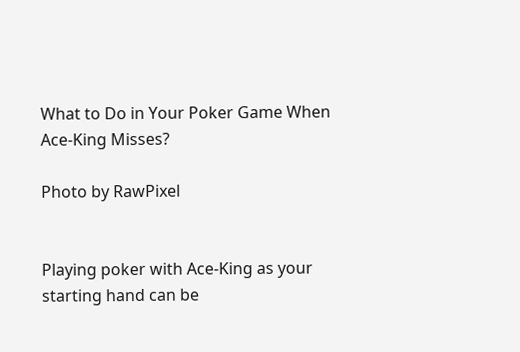What to Do in Your Poker Game When Ace-King Misses?

Photo by RawPixel


Playing poker with Ace-King as your starting hand can be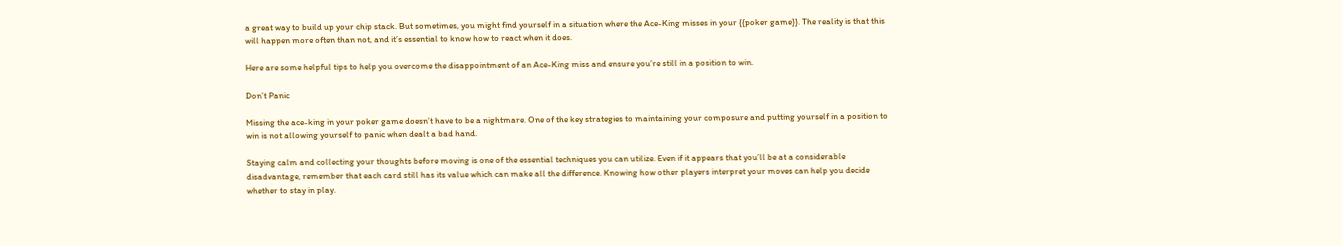a great way to build up your chip stack. But sometimes, you might find yourself in a situation where the Ace-King misses in your {{poker game}}. The reality is that this will happen more often than not, and it’s essential to know how to react when it does.

Here are some helpful tips to help you overcome the disappointment of an Ace-King miss and ensure you’re still in a position to win.

Don’t Panic

Missing the ace-king in your poker game doesn’t have to be a nightmare. One of the key strategies to maintaining your composure and putting yourself in a position to win is not allowing yourself to panic when dealt a bad hand.

Staying calm and collecting your thoughts before moving is one of the essential techniques you can utilize. Even if it appears that you’ll be at a considerable disadvantage, remember that each card still has its value which can make all the difference. Knowing how other players interpret your moves can help you decide whether to stay in play.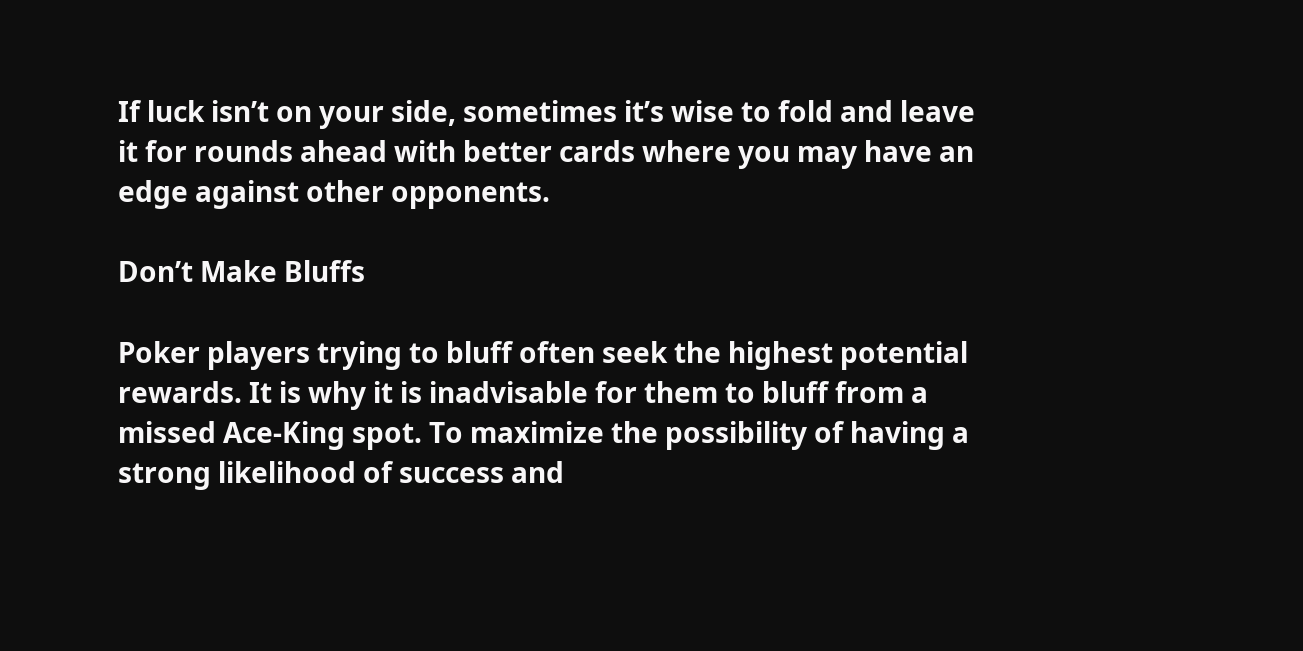If luck isn’t on your side, sometimes it’s wise to fold and leave it for rounds ahead with better cards where you may have an edge against other opponents.

Don’t Make Bluffs

Poker players trying to bluff often seek the highest potential rewards. It is why it is inadvisable for them to bluff from a missed Ace-King spot. To maximize the possibility of having a strong likelihood of success and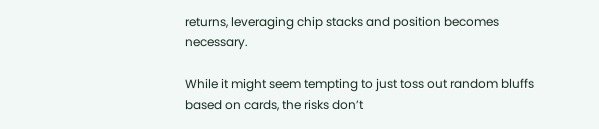returns, leveraging chip stacks and position becomes necessary.

While it might seem tempting to just toss out random bluffs based on cards, the risks don’t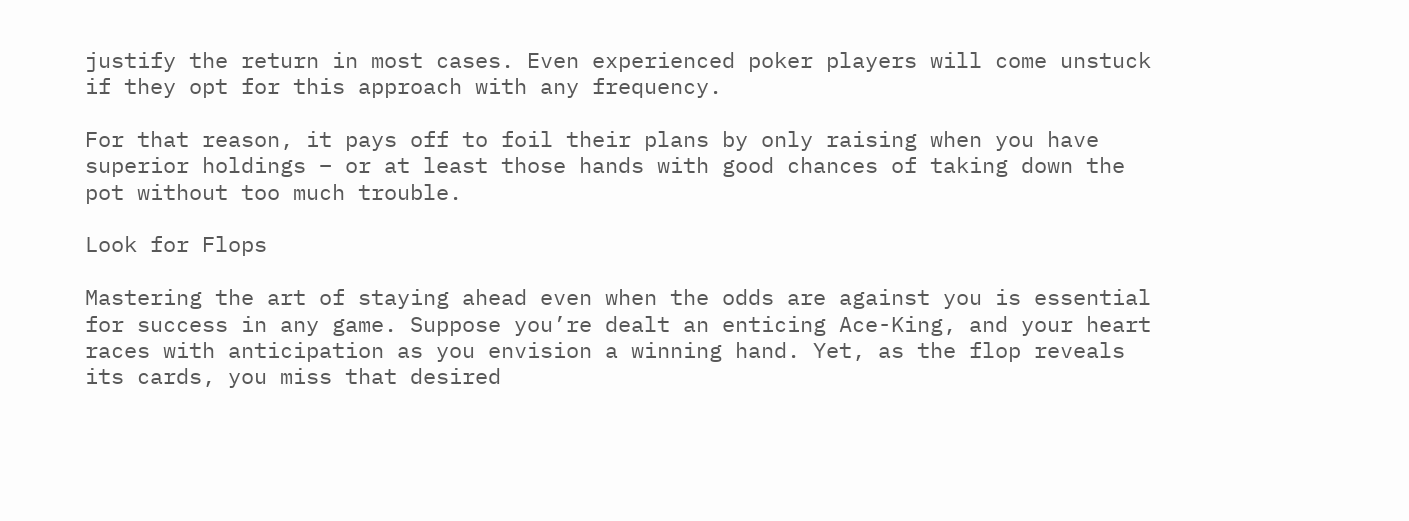justify the return in most cases. Even experienced poker players will come unstuck if they opt for this approach with any frequency.

For that reason, it pays off to foil their plans by only raising when you have superior holdings – or at least those hands with good chances of taking down the pot without too much trouble.

Look for Flops

Mastering the art of staying ahead even when the odds are against you is essential for success in any game. Suppose you’re dealt an enticing Ace-King, and your heart races with anticipation as you envision a winning hand. Yet, as the flop reveals its cards, you miss that desired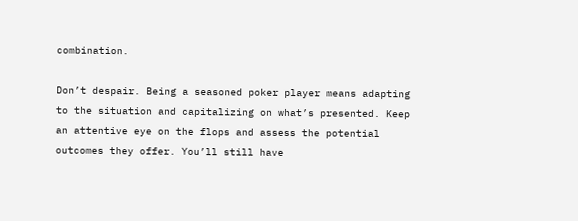combination.

Don’t despair. Being a seasoned poker player means adapting to the situation and capitalizing on what’s presented. Keep an attentive eye on the flops and assess the potential outcomes they offer. You’ll still have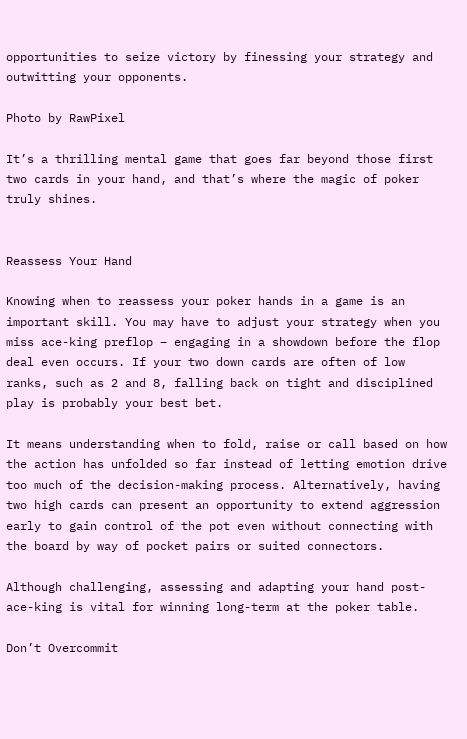opportunities to seize victory by finessing your strategy and outwitting your opponents.

Photo by RawPixel

It’s a thrilling mental game that goes far beyond those first two cards in your hand, and that’s where the magic of poker truly shines.


Reassess Your Hand

Knowing when to reassess your poker hands in a game is an important skill. You may have to adjust your strategy when you miss ace-king preflop – engaging in a showdown before the flop deal even occurs. If your two down cards are often of low ranks, such as 2 and 8, falling back on tight and disciplined play is probably your best bet.

It means understanding when to fold, raise or call based on how the action has unfolded so far instead of letting emotion drive too much of the decision-making process. Alternatively, having two high cards can present an opportunity to extend aggression early to gain control of the pot even without connecting with the board by way of pocket pairs or suited connectors.

Although challenging, assessing and adapting your hand post-ace-king is vital for winning long-term at the poker table.

Don’t Overcommit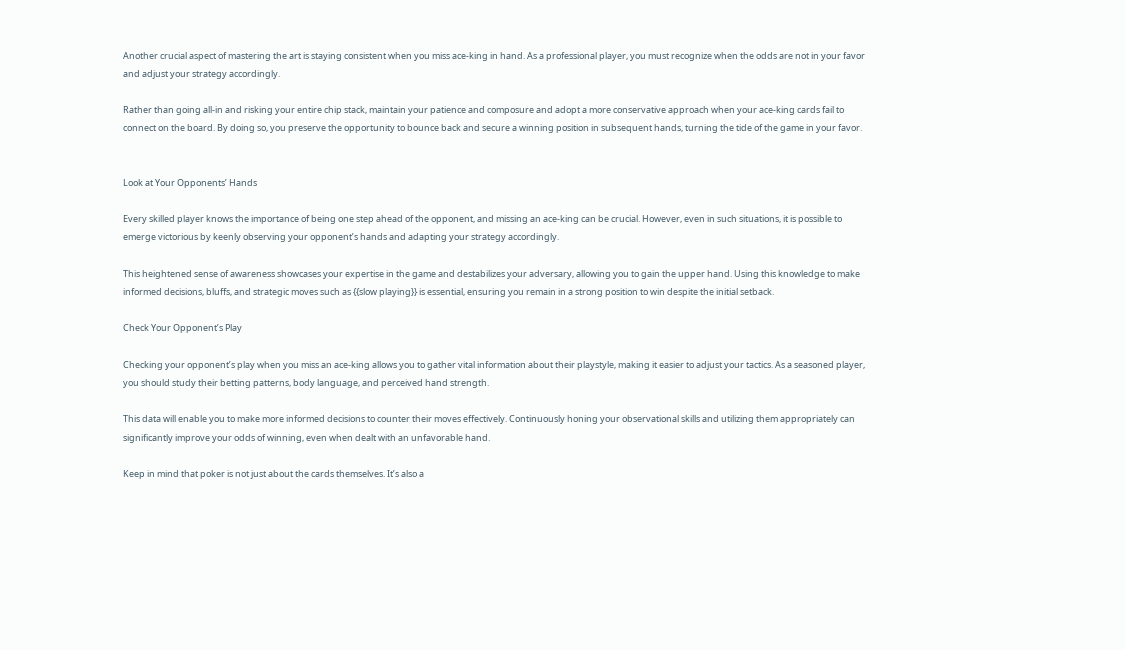Another crucial aspect of mastering the art is staying consistent when you miss ace-king in hand. As a professional player, you must recognize when the odds are not in your favor and adjust your strategy accordingly.

Rather than going all-in and risking your entire chip stack, maintain your patience and composure and adopt a more conservative approach when your ace-king cards fail to connect on the board. By doing so, you preserve the opportunity to bounce back and secure a winning position in subsequent hands, turning the tide of the game in your favor.


Look at Your Opponents’ Hands

Every skilled player knows the importance of being one step ahead of the opponent, and missing an ace-king can be crucial. However, even in such situations, it is possible to emerge victorious by keenly observing your opponent’s hands and adapting your strategy accordingly.

This heightened sense of awareness showcases your expertise in the game and destabilizes your adversary, allowing you to gain the upper hand. Using this knowledge to make informed decisions, bluffs, and strategic moves such as {{slow playing}} is essential, ensuring you remain in a strong position to win despite the initial setback.

Check Your Opponent’s Play

Checking your opponent’s play when you miss an ace-king allows you to gather vital information about their playstyle, making it easier to adjust your tactics. As a seasoned player, you should study their betting patterns, body language, and perceived hand strength.

This data will enable you to make more informed decisions to counter their moves effectively. Continuously honing your observational skills and utilizing them appropriately can significantly improve your odds of winning, even when dealt with an unfavorable hand.

Keep in mind that poker is not just about the cards themselves. It’s also a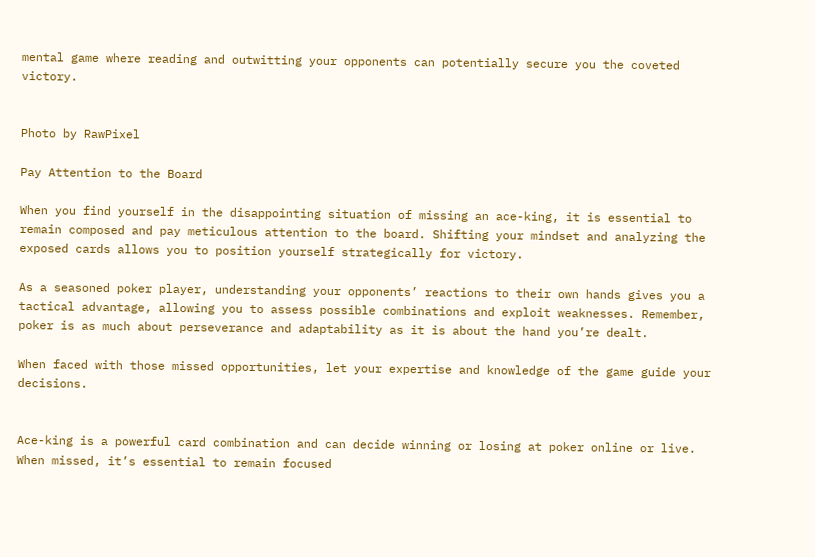mental game where reading and outwitting your opponents can potentially secure you the coveted victory.


Photo by RawPixel

Pay Attention to the Board

When you find yourself in the disappointing situation of missing an ace-king, it is essential to remain composed and pay meticulous attention to the board. Shifting your mindset and analyzing the exposed cards allows you to position yourself strategically for victory.

As a seasoned poker player, understanding your opponents’ reactions to their own hands gives you a tactical advantage, allowing you to assess possible combinations and exploit weaknesses. Remember, poker is as much about perseverance and adaptability as it is about the hand you’re dealt.

When faced with those missed opportunities, let your expertise and knowledge of the game guide your decisions.


Ace-king is a powerful card combination and can decide winning or losing at poker online or live. When missed, it’s essential to remain focused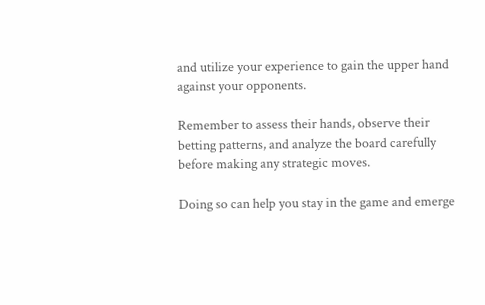and utilize your experience to gain the upper hand against your opponents.

Remember to assess their hands, observe their betting patterns, and analyze the board carefully before making any strategic moves.

Doing so can help you stay in the game and emerge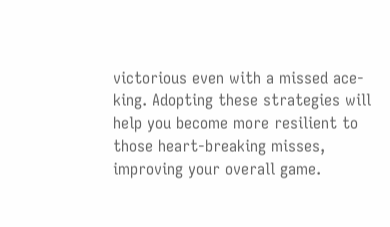victorious even with a missed ace-king. Adopting these strategies will help you become more resilient to those heart-breaking misses, improving your overall game.